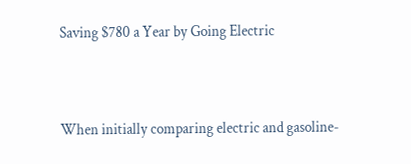Saving $780 a Year by Going Electric




When initially comparing electric and gasoline-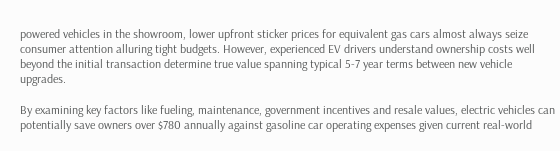powered vehicles in the showroom, lower upfront sticker prices for equivalent gas cars almost always seize consumer attention alluring tight budgets. However, experienced EV drivers understand ownership costs well beyond the initial transaction determine true value spanning typical 5-7 year terms between new vehicle upgrades.

By examining key factors like fueling, maintenance, government incentives and resale values, electric vehicles can potentially save owners over $780 annually against gasoline car operating expenses given current real-world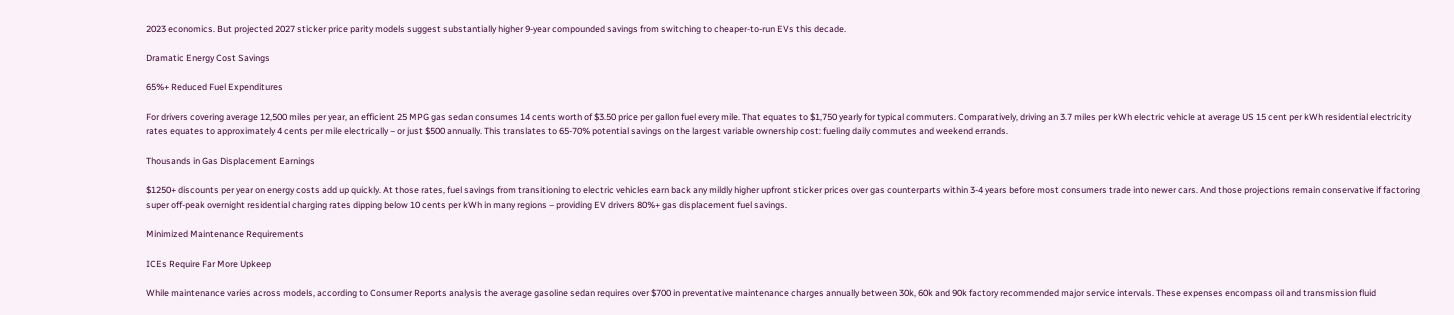2023 economics. But projected 2027 sticker price parity models suggest substantially higher 9-year compounded savings from switching to cheaper-to-run EVs this decade.

Dramatic Energy Cost Savings

65%+ Reduced Fuel Expenditures

For drivers covering average 12,500 miles per year, an efficient 25 MPG gas sedan consumes 14 cents worth of $3.50 price per gallon fuel every mile. That equates to $1,750 yearly for typical commuters. Comparatively, driving an 3.7 miles per kWh electric vehicle at average US 15 cent per kWh residential electricity rates equates to approximately 4 cents per mile electrically – or just $500 annually. This translates to 65-70% potential savings on the largest variable ownership cost: fueling daily commutes and weekend errands.

Thousands in Gas Displacement Earnings

$1250+ discounts per year on energy costs add up quickly. At those rates, fuel savings from transitioning to electric vehicles earn back any mildly higher upfront sticker prices over gas counterparts within 3-4 years before most consumers trade into newer cars. And those projections remain conservative if factoring super off-peak overnight residential charging rates dipping below 10 cents per kWh in many regions – providing EV drivers 80%+ gas displacement fuel savings.

Minimized Maintenance Requirements

ICEs Require Far More Upkeep

While maintenance varies across models, according to Consumer Reports analysis the average gasoline sedan requires over $700 in preventative maintenance charges annually between 30k, 60k and 90k factory recommended major service intervals. These expenses encompass oil and transmission fluid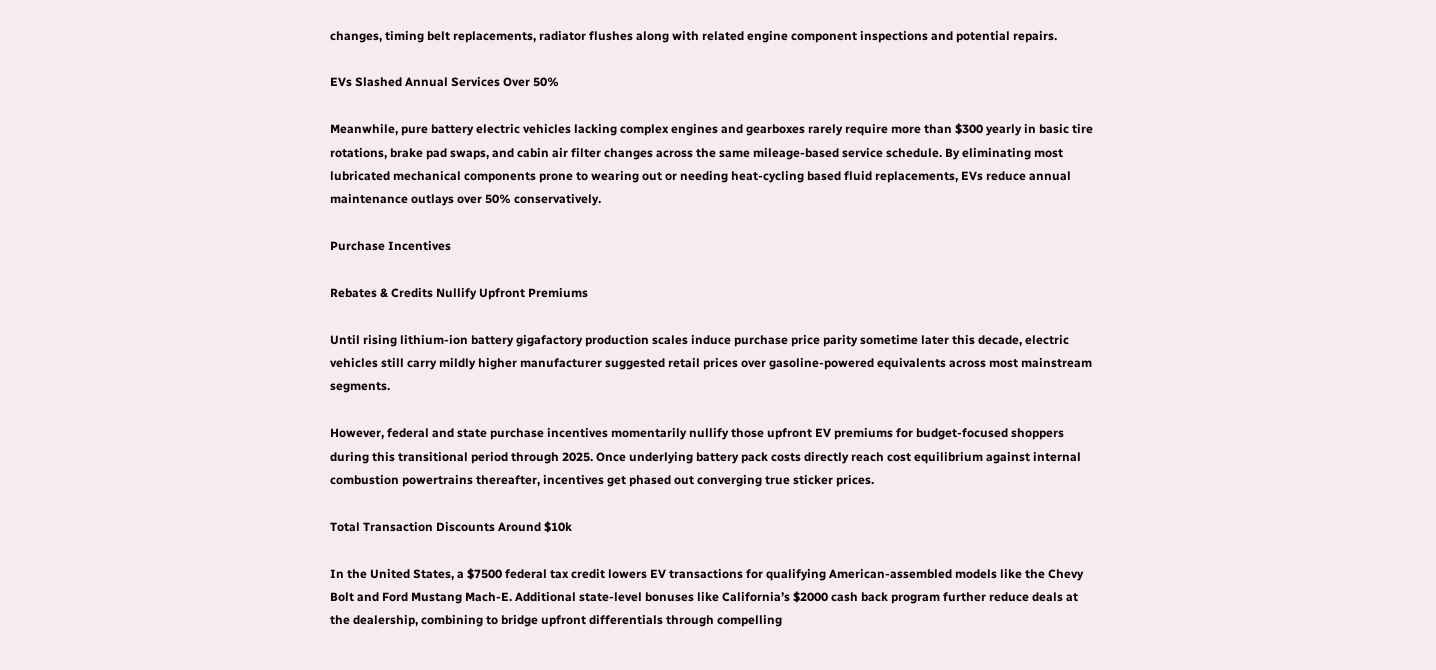changes, timing belt replacements, radiator flushes along with related engine component inspections and potential repairs.

EVs Slashed Annual Services Over 50%

Meanwhile, pure battery electric vehicles lacking complex engines and gearboxes rarely require more than $300 yearly in basic tire rotations, brake pad swaps, and cabin air filter changes across the same mileage-based service schedule. By eliminating most lubricated mechanical components prone to wearing out or needing heat-cycling based fluid replacements, EVs reduce annual maintenance outlays over 50% conservatively.

Purchase Incentives

Rebates & Credits Nullify Upfront Premiums

Until rising lithium-ion battery gigafactory production scales induce purchase price parity sometime later this decade, electric vehicles still carry mildly higher manufacturer suggested retail prices over gasoline-powered equivalents across most mainstream segments.

However, federal and state purchase incentives momentarily nullify those upfront EV premiums for budget-focused shoppers during this transitional period through 2025. Once underlying battery pack costs directly reach cost equilibrium against internal combustion powertrains thereafter, incentives get phased out converging true sticker prices.

Total Transaction Discounts Around $10k

In the United States, a $7500 federal tax credit lowers EV transactions for qualifying American-assembled models like the Chevy Bolt and Ford Mustang Mach-E. Additional state-level bonuses like California’s $2000 cash back program further reduce deals at the dealership, combining to bridge upfront differentials through compelling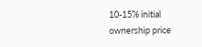10-15% initial ownership price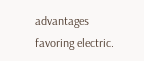advantages favoring electric.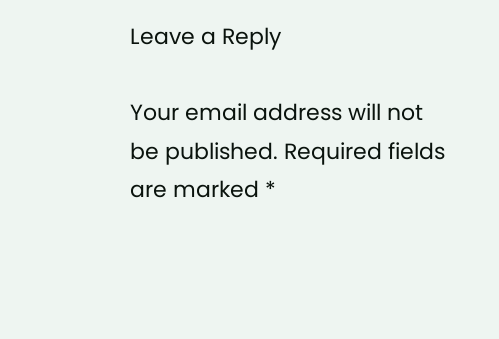Leave a Reply

Your email address will not be published. Required fields are marked *